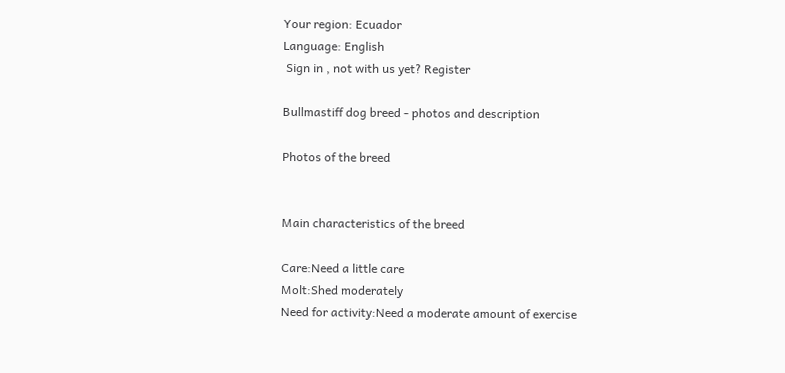Your region: Ecuador
Language: English
 Sign in , not with us yet? Register

Bullmastiff dog breed - photos and description

Photos of the breed


Main characteristics of the breed

Care:Need a little care
Molt:Shed moderately
Need for activity:Need a moderate amount of exercise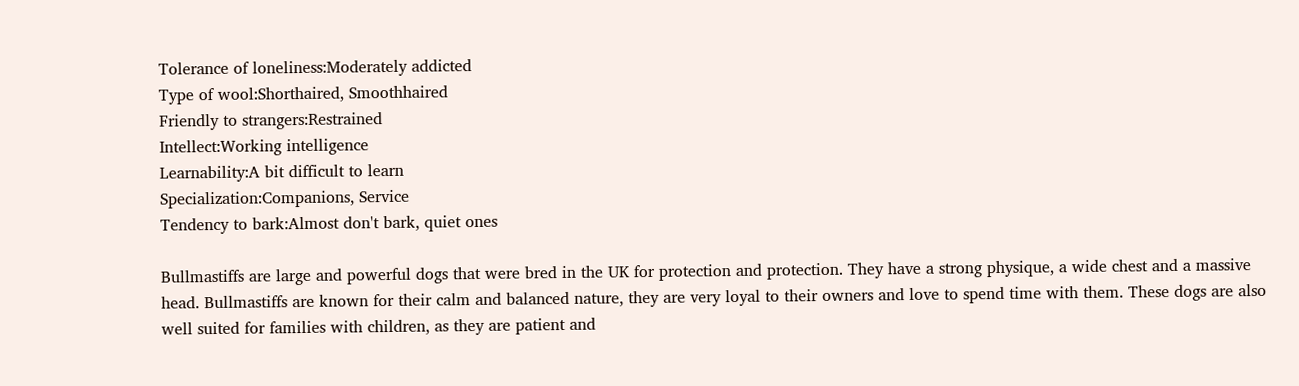Tolerance of loneliness:Moderately addicted
Type of wool:Shorthaired, Smoothhaired
Friendly to strangers:Restrained
Intellect:Working intelligence
Learnability:A bit difficult to learn
Specialization:Companions, Service
Tendency to bark:Almost don't bark, quiet ones

Bullmastiffs are large and powerful dogs that were bred in the UK for protection and protection. They have a strong physique, a wide chest and a massive head. Bullmastiffs are known for their calm and balanced nature, they are very loyal to their owners and love to spend time with them. These dogs are also well suited for families with children, as they are patient and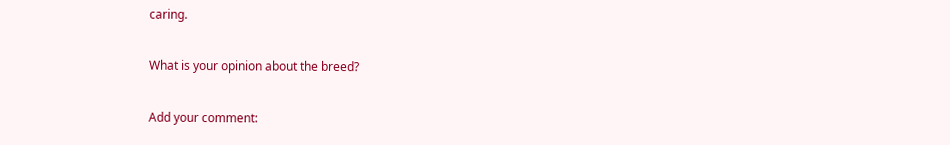caring.

What is your opinion about the breed?

Add your comment: